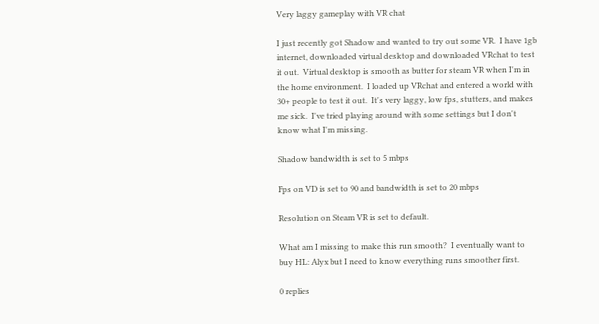Very laggy gameplay with VR chat

I just recently got Shadow and wanted to try out some VR.  I have 1gb internet, downloaded virtual desktop and downloaded VRchat to test it out.  Virtual desktop is smooth as butter for steam VR when I'm in the home environment.  I loaded up VRchat and entered a world with 30+ people to test it out.  It's very laggy, low fps, stutters, and makes me sick.  I've tried playing around with some settings but I don't know what I'm missing.

Shadow bandwidth is set to 5 mbps

Fps on VD is set to 90 and bandwidth is set to 20 mbps

Resolution on Steam VR is set to default.

What am I missing to make this run smooth?  I eventually want to buy HL: Alyx but I need to know everything runs smoother first.

0 replies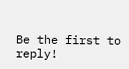Be the first to reply!